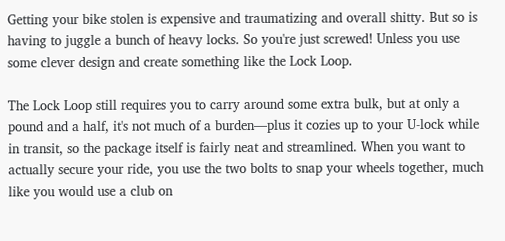Getting your bike stolen is expensive and traumatizing and overall shitty. But so is having to juggle a bunch of heavy locks. So you're just screwed! Unless you use some clever design and create something like the Lock Loop.

The Lock Loop still requires you to carry around some extra bulk, but at only a pound and a half, it's not much of a burden—plus it cozies up to your U-lock while in transit, so the package itself is fairly neat and streamlined. When you want to actually secure your ride, you use the two bolts to snap your wheels together, much like you would use a club on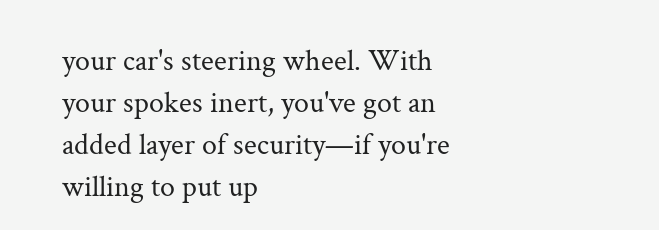your car's steering wheel. With your spokes inert, you've got an added layer of security—if you're willing to put up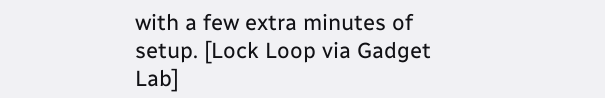with a few extra minutes of setup. [Lock Loop via Gadget Lab]